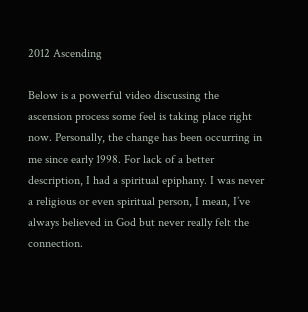2012 Ascending

Below is a powerful video discussing the ascension process some feel is taking place right now. Personally, the change has been occurring in me since early 1998. For lack of a better description, I had a spiritual epiphany. I was never a religious or even spiritual person, I mean, I’ve always believed in God but never really felt the connection.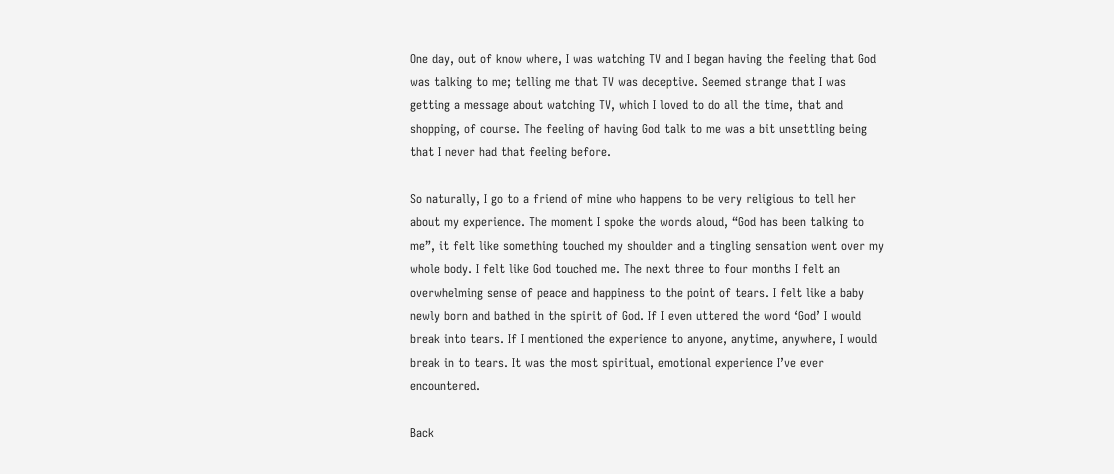One day, out of know where, I was watching TV and I began having the feeling that God was talking to me; telling me that TV was deceptive. Seemed strange that I was getting a message about watching TV, which I loved to do all the time, that and shopping, of course. The feeling of having God talk to me was a bit unsettling being that I never had that feeling before.

So naturally, I go to a friend of mine who happens to be very religious to tell her about my experience. The moment I spoke the words aloud, “God has been talking to me”, it felt like something touched my shoulder and a tingling sensation went over my whole body. I felt like God touched me. The next three to four months I felt an overwhelming sense of peace and happiness to the point of tears. I felt like a baby newly born and bathed in the spirit of God. If I even uttered the word ‘God’ I would break into tears. If I mentioned the experience to anyone, anytime, anywhere, I would break in to tears. It was the most spiritual, emotional experience I’ve ever encountered.

Back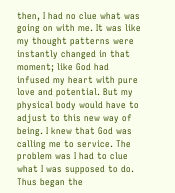then, I had no clue what was going on with me. It was like my thought patterns were instantly changed in that moment; like God had infused my heart with pure love and potential. But my physical body would have to adjust to this new way of being. I knew that God was calling me to service. The problem was I had to clue what I was supposed to do. Thus began the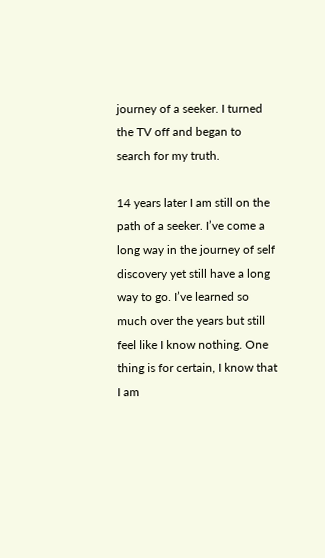journey of a seeker. I turned the TV off and began to search for my truth.

14 years later I am still on the path of a seeker. I’ve come a long way in the journey of self discovery yet still have a long way to go. I’ve learned so much over the years but still feel like I know nothing. One thing is for certain, I know that I am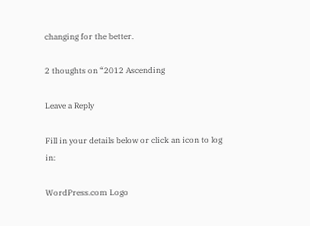changing for the better.

2 thoughts on “2012 Ascending

Leave a Reply

Fill in your details below or click an icon to log in:

WordPress.com Logo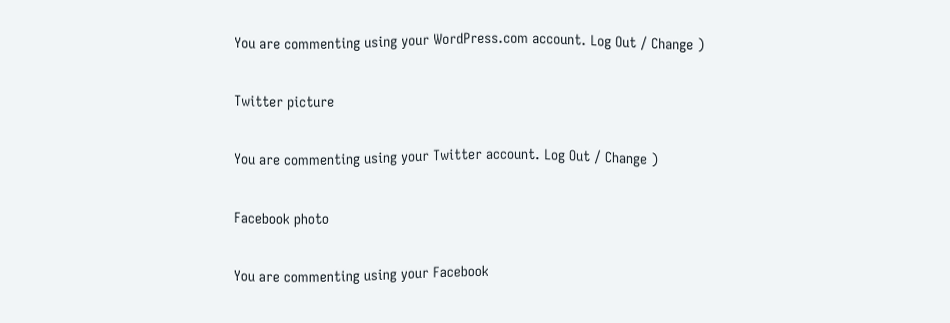You are commenting using your WordPress.com account. Log Out / Change )

Twitter picture

You are commenting using your Twitter account. Log Out / Change )

Facebook photo

You are commenting using your Facebook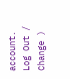account. Log Out / Change )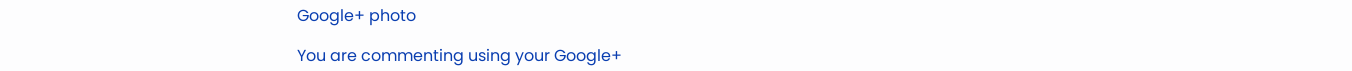Google+ photo

You are commenting using your Google+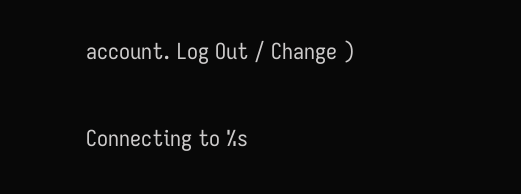account. Log Out / Change )

Connecting to %s